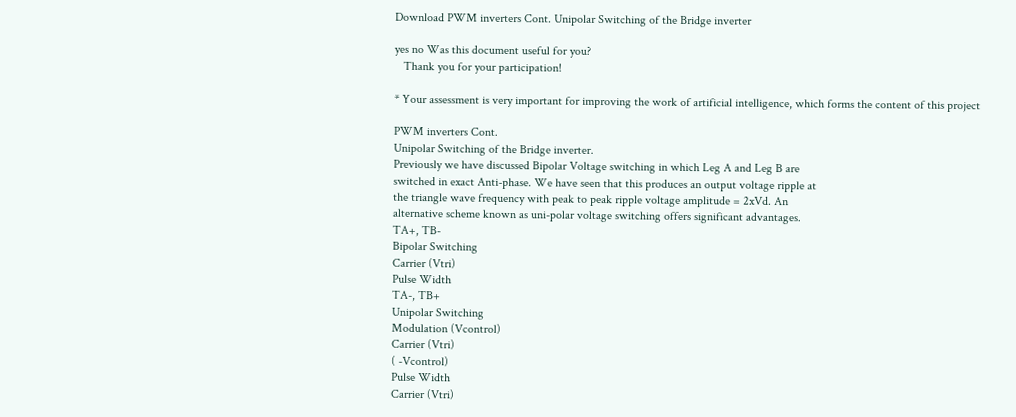Download PWM inverters Cont. Unipolar Switching of the Bridge inverter

yes no Was this document useful for you?
   Thank you for your participation!

* Your assessment is very important for improving the work of artificial intelligence, which forms the content of this project

PWM inverters Cont.
Unipolar Switching of the Bridge inverter.
Previously we have discussed Bipolar Voltage switching in which Leg A and Leg B are
switched in exact Anti-phase. We have seen that this produces an output voltage ripple at
the triangle wave frequency with peak to peak ripple voltage amplitude = 2xVd. An
alternative scheme known as uni-polar voltage switching offers significant advantages.
TA+, TB-
Bipolar Switching
Carrier (Vtri)
Pulse Width
TA-, TB+
Unipolar Switching
Modulation (Vcontrol)
Carrier (Vtri)
( -Vcontrol)
Pulse Width
Carrier (Vtri)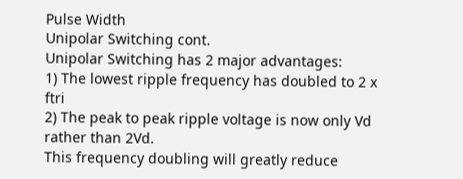Pulse Width
Unipolar Switching cont.
Unipolar Switching has 2 major advantages:
1) The lowest ripple frequency has doubled to 2 x ftri
2) The peak to peak ripple voltage is now only Vd rather than 2Vd.
This frequency doubling will greatly reduce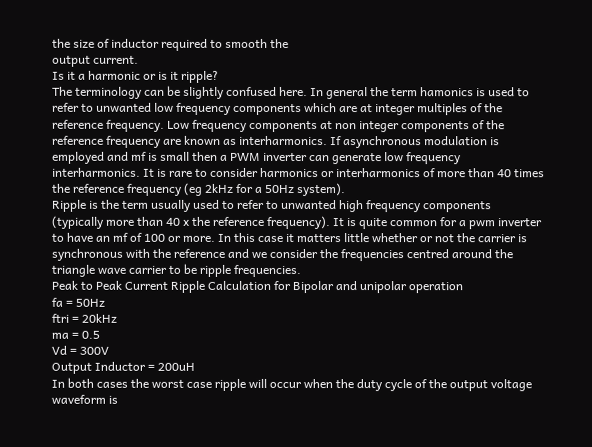the size of inductor required to smooth the
output current.
Is it a harmonic or is it ripple?
The terminology can be slightly confused here. In general the term hamonics is used to
refer to unwanted low frequency components which are at integer multiples of the
reference frequency. Low frequency components at non integer components of the
reference frequency are known as interharmonics. If asynchronous modulation is
employed and mf is small then a PWM inverter can generate low frequency
interharmonics. It is rare to consider harmonics or interharmonics of more than 40 times
the reference frequency (eg 2kHz for a 50Hz system).
Ripple is the term usually used to refer to unwanted high frequency components
(typically more than 40 x the reference frequency). It is quite common for a pwm inverter
to have an mf of 100 or more. In this case it matters little whether or not the carrier is
synchronous with the reference and we consider the frequencies centred around the
triangle wave carrier to be ripple frequencies.
Peak to Peak Current Ripple Calculation for Bipolar and unipolar operation
fa = 50Hz
ftri = 20kHz
ma = 0.5
Vd = 300V
Output Inductor = 200uH
In both cases the worst case ripple will occur when the duty cycle of the output voltage
waveform is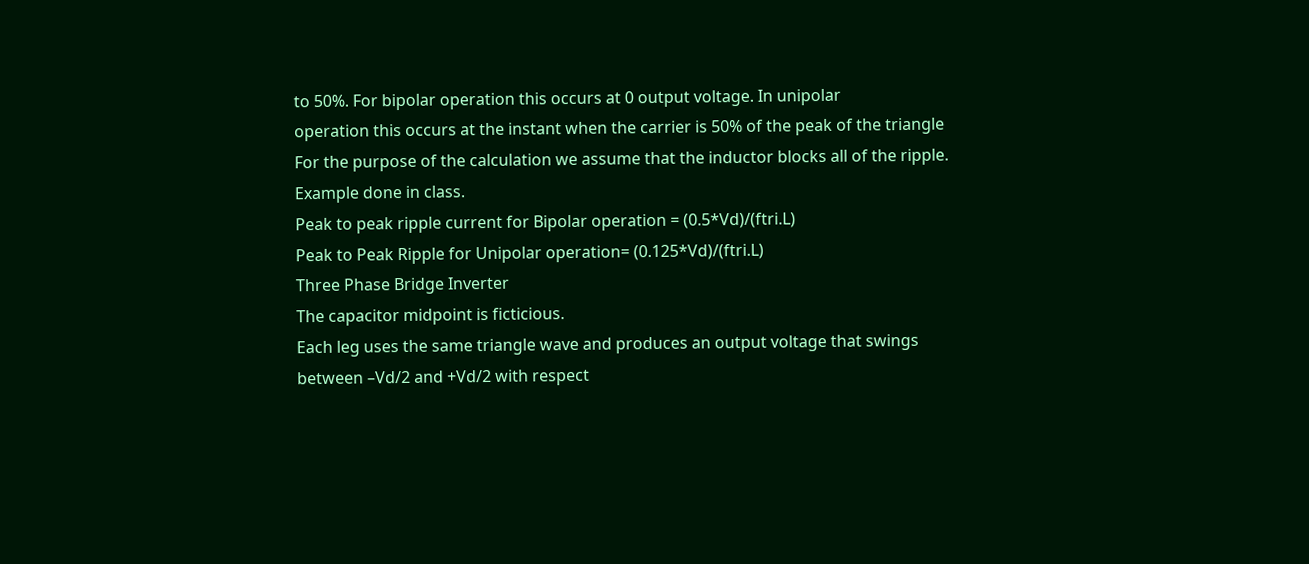to 50%. For bipolar operation this occurs at 0 output voltage. In unipolar
operation this occurs at the instant when the carrier is 50% of the peak of the triangle
For the purpose of the calculation we assume that the inductor blocks all of the ripple.
Example done in class.
Peak to peak ripple current for Bipolar operation = (0.5*Vd)/(ftri.L)
Peak to Peak Ripple for Unipolar operation= (0.125*Vd)/(ftri.L)
Three Phase Bridge Inverter
The capacitor midpoint is ficticious.
Each leg uses the same triangle wave and produces an output voltage that swings
between –Vd/2 and +Vd/2 with respect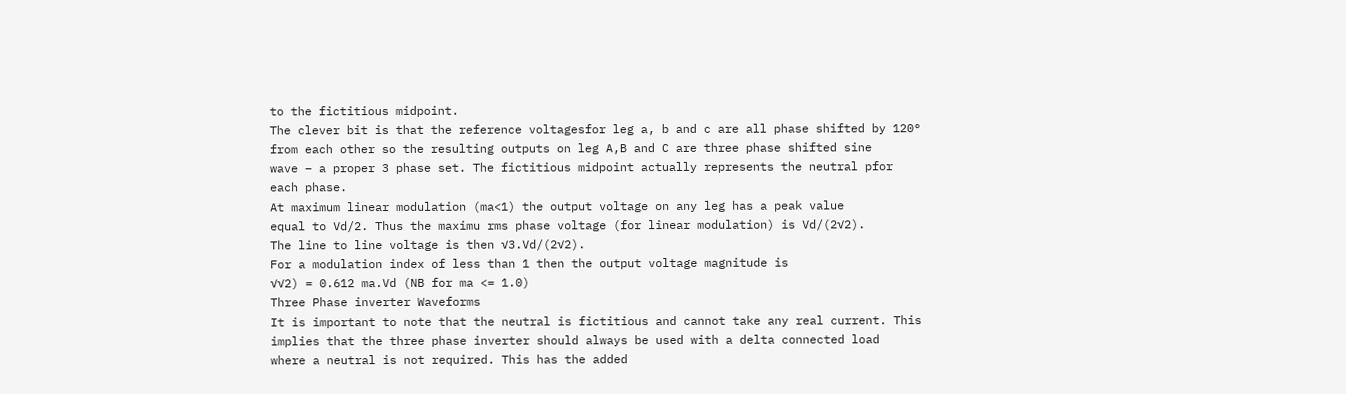to the fictitious midpoint.
The clever bit is that the reference voltagesfor leg a, b and c are all phase shifted by 120°
from each other so the resulting outputs on leg A,B and C are three phase shifted sine
wave – a proper 3 phase set. The fictitious midpoint actually represents the neutral pfor
each phase.
At maximum linear modulation (ma<1) the output voltage on any leg has a peak value
equal to Vd/2. Thus the maximu rms phase voltage (for linear modulation) is Vd/(2√2).
The line to line voltage is then √3.Vd/(2√2).
For a modulation index of less than 1 then the output voltage magnitude is
√√2) = 0.612 ma.Vd (NB for ma <= 1.0)
Three Phase inverter Waveforms
It is important to note that the neutral is fictitious and cannot take any real current. This
implies that the three phase inverter should always be used with a delta connected load
where a neutral is not required. This has the added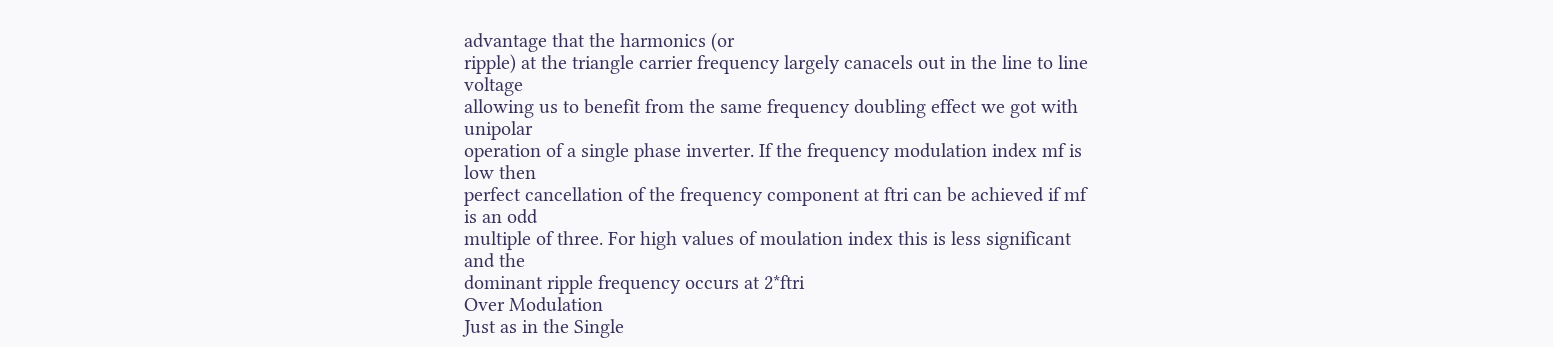advantage that the harmonics (or
ripple) at the triangle carrier frequency largely canacels out in the line to line voltage
allowing us to benefit from the same frequency doubling effect we got with unipolar
operation of a single phase inverter. If the frequency modulation index mf is low then
perfect cancellation of the frequency component at ftri can be achieved if mf is an odd
multiple of three. For high values of moulation index this is less significant and the
dominant ripple frequency occurs at 2*ftri
Over Modulation
Just as in the Single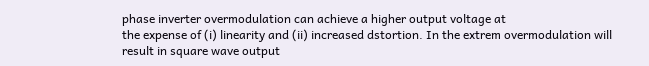phase inverter overmodulation can achieve a higher output voltage at
the expense of (i) linearity and (ii) increased dstortion. In the extrem overmodulation will
result in square wave output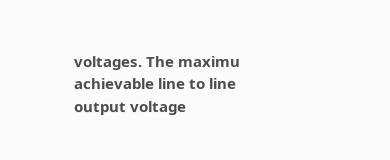voltages. The maximu achievable line to line output voltage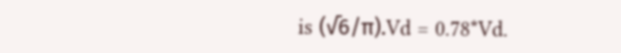is (√6/π).Vd = 0.78*Vd.